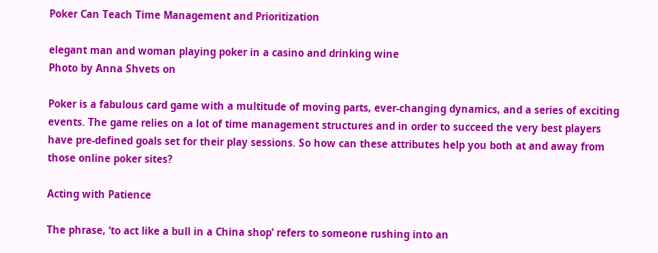Poker Can Teach Time Management and Prioritization

elegant man and woman playing poker in a casino and drinking wine
Photo by Anna Shvets on

Poker is a fabulous card game with a multitude of moving parts, ever-changing dynamics, and a series of exciting events. The game relies on a lot of time management structures and in order to succeed the very best players have pre-defined goals set for their play sessions. So how can these attributes help you both at and away from those online poker sites?

Acting with Patience

The phrase, ‘to act like a bull in a China shop’ refers to someone rushing into an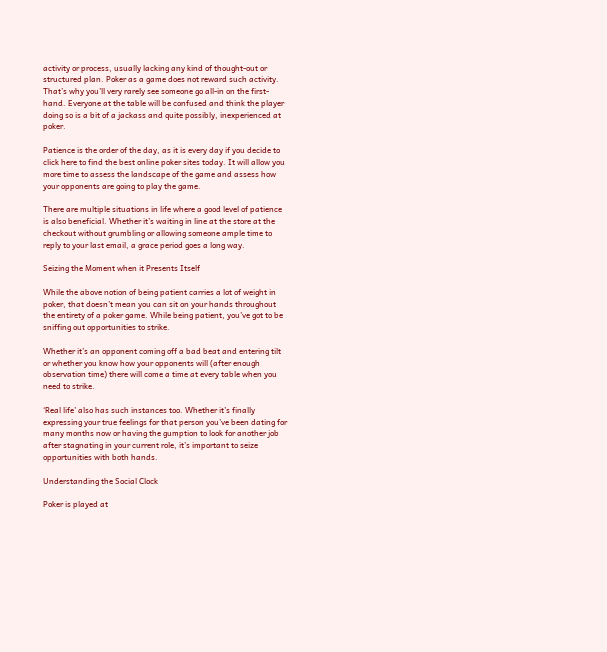activity or process, usually lacking any kind of thought-out or structured plan. Poker as a game does not reward such activity. That’s why you’ll very rarely see someone go all-in on the first-hand. Everyone at the table will be confused and think the player doing so is a bit of a jackass and quite possibly, inexperienced at poker.

Patience is the order of the day, as it is every day if you decide to click here to find the best online poker sites today. It will allow you more time to assess the landscape of the game and assess how your opponents are going to play the game.

There are multiple situations in life where a good level of patience is also beneficial. Whether it’s waiting in line at the store at the checkout without grumbling or allowing someone ample time to reply to your last email, a grace period goes a long way.

Seizing the Moment when it Presents Itself

While the above notion of being patient carries a lot of weight in poker, that doesn’t mean you can sit on your hands throughout the entirety of a poker game. While being patient, you’ve got to be sniffing out opportunities to strike.

Whether it’s an opponent coming off a bad beat and entering tilt or whether you know how your opponents will (after enough observation time) there will come a time at every table when you need to strike.

‘Real life’ also has such instances too. Whether it’s finally expressing your true feelings for that person you’ve been dating for many months now or having the gumption to look for another job after stagnating in your current role, it’s important to seize opportunities with both hands.

Understanding the Social Clock

Poker is played at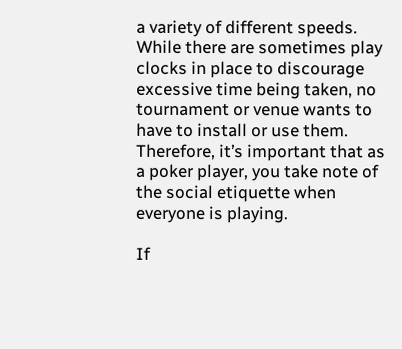a variety of different speeds. While there are sometimes play clocks in place to discourage excessive time being taken, no tournament or venue wants to have to install or use them. Therefore, it’s important that as a poker player, you take note of the social etiquette when everyone is playing.

If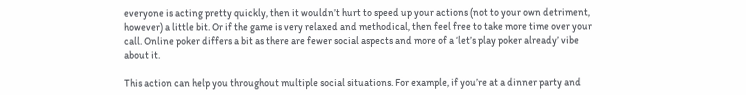everyone is acting pretty quickly, then it wouldn’t hurt to speed up your actions (not to your own detriment, however) a little bit. Or if the game is very relaxed and methodical, then feel free to take more time over your call. Online poker differs a bit as there are fewer social aspects and more of a ‘let’s play poker already’ vibe about it.

This action can help you throughout multiple social situations. For example, if you’re at a dinner party and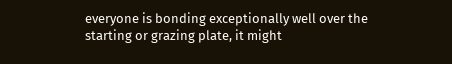everyone is bonding exceptionally well over the starting or grazing plate, it might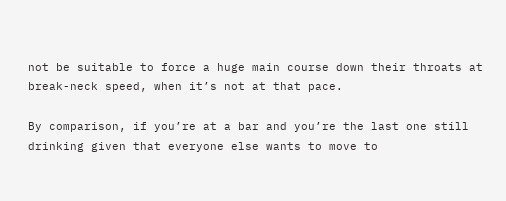not be suitable to force a huge main course down their throats at break-neck speed, when it’s not at that pace.

By comparison, if you’re at a bar and you’re the last one still drinking given that everyone else wants to move to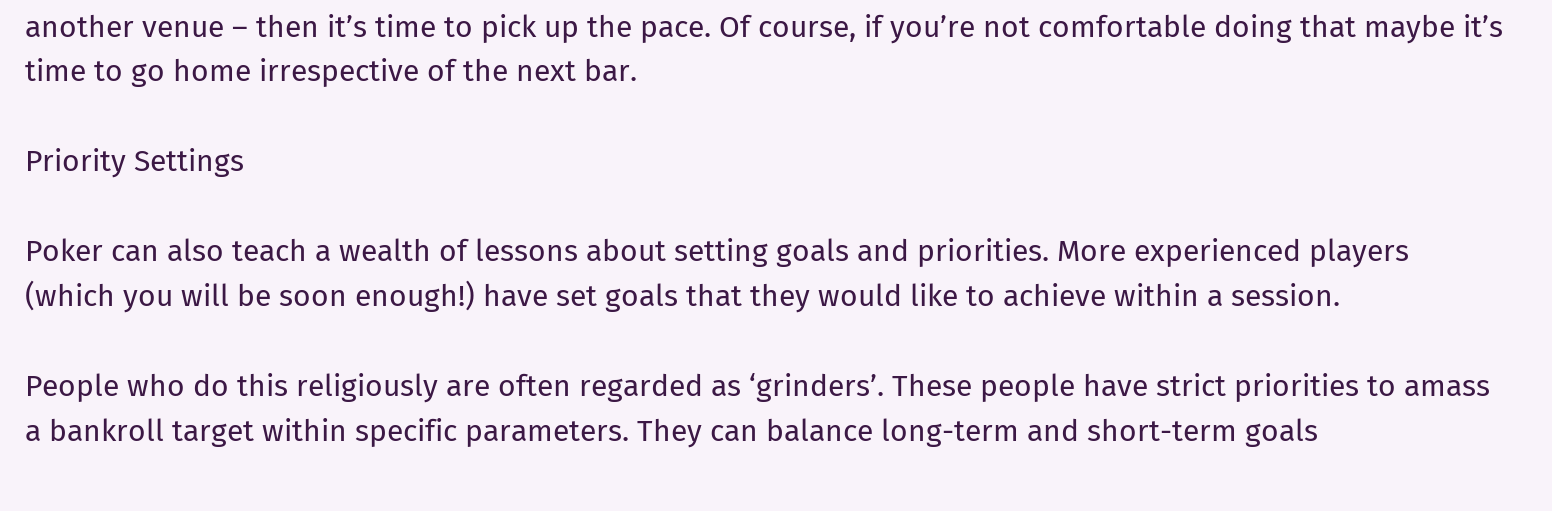another venue – then it’s time to pick up the pace. Of course, if you’re not comfortable doing that maybe it’s time to go home irrespective of the next bar.

Priority Settings

Poker can also teach a wealth of lessons about setting goals and priorities. More experienced players (which you will be soon enough!) have set goals that they would like to achieve within a session.

People who do this religiously are often regarded as ‘grinders’. These people have strict priorities to amass a bankroll target within specific parameters. They can balance long-term and short-term goals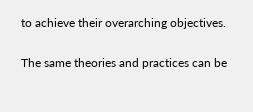to achieve their overarching objectives.

The same theories and practices can be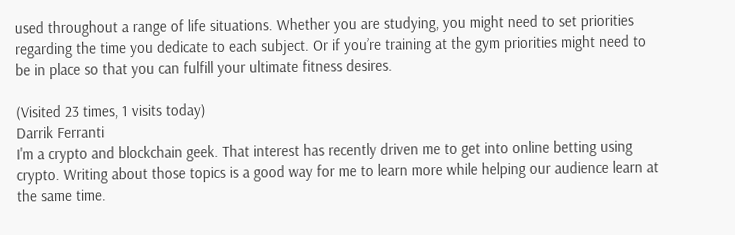used throughout a range of life situations. Whether you are studying, you might need to set priorities regarding the time you dedicate to each subject. Or if you’re training at the gym priorities might need to be in place so that you can fulfill your ultimate fitness desires.

(Visited 23 times, 1 visits today)
Darrik Ferranti
I'm a crypto and blockchain geek. That interest has recently driven me to get into online betting using crypto. Writing about those topics is a good way for me to learn more while helping our audience learn at the same time.